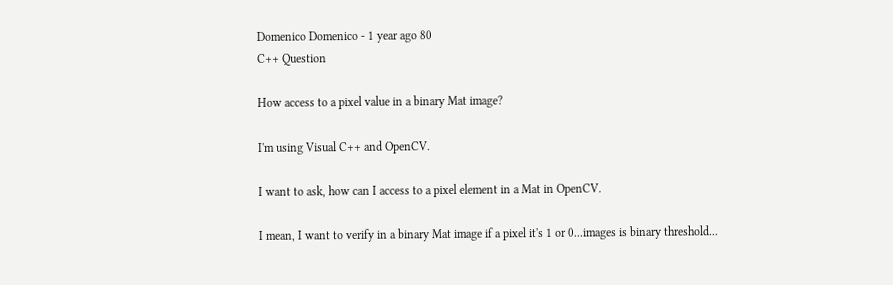Domenico Domenico - 1 year ago 80
C++ Question

How access to a pixel value in a binary Mat image?

I'm using Visual C++ and OpenCV.

I want to ask, how can I access to a pixel element in a Mat in OpenCV.

I mean, I want to verify in a binary Mat image if a pixel it's 1 or 0...images is binary threshold...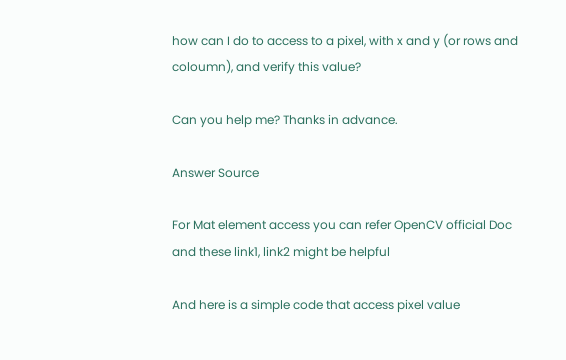how can I do to access to a pixel, with x and y (or rows and coloumn), and verify this value?

Can you help me? Thanks in advance.

Answer Source

For Mat element access you can refer OpenCV official Doc and these link1, link2 might be helpful

And here is a simple code that access pixel value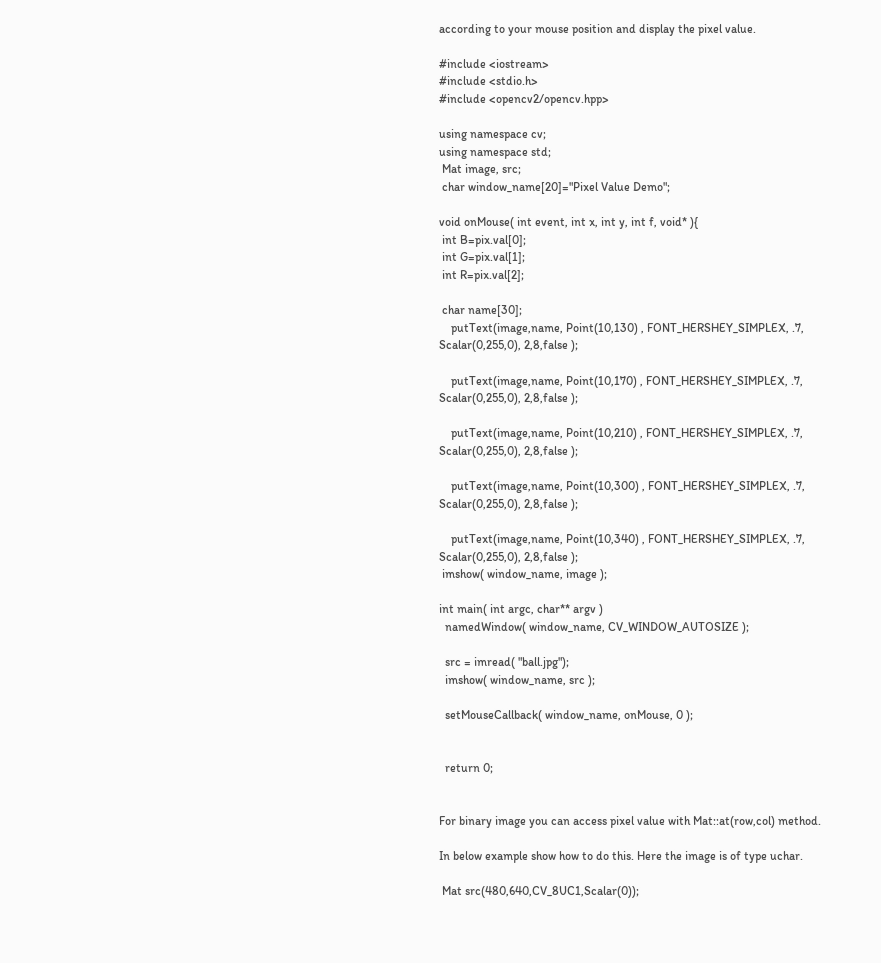according to your mouse position and display the pixel value.

#include <iostream>
#include <stdio.h>
#include <opencv2/opencv.hpp>

using namespace cv;
using namespace std;
 Mat image, src;
 char window_name[20]="Pixel Value Demo";

void onMouse( int event, int x, int y, int f, void* ){
 int B=pix.val[0];
 int G=pix.val[1];
 int R=pix.val[2];

 char name[30];
    putText(image,name, Point(10,130) , FONT_HERSHEY_SIMPLEX, .7, Scalar(0,255,0), 2,8,false );

    putText(image,name, Point(10,170) , FONT_HERSHEY_SIMPLEX, .7, Scalar(0,255,0), 2,8,false );

    putText(image,name, Point(10,210) , FONT_HERSHEY_SIMPLEX, .7, Scalar(0,255,0), 2,8,false );

    putText(image,name, Point(10,300) , FONT_HERSHEY_SIMPLEX, .7, Scalar(0,255,0), 2,8,false );

    putText(image,name, Point(10,340) , FONT_HERSHEY_SIMPLEX, .7, Scalar(0,255,0), 2,8,false );
 imshow( window_name, image );

int main( int argc, char** argv )
  namedWindow( window_name, CV_WINDOW_AUTOSIZE );

  src = imread( "ball.jpg");
  imshow( window_name, src );

  setMouseCallback( window_name, onMouse, 0 );


  return 0;


For binary image you can access pixel value with Mat::at(row,col) method.

In below example show how to do this. Here the image is of type uchar.

 Mat src(480,640,CV_8UC1,Scalar(0));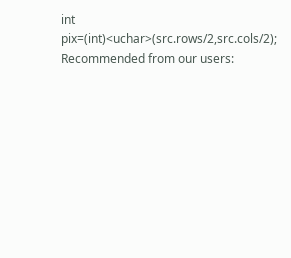int pix=(int)<uchar>(src.rows/2,src.cols/2);
Recommended from our users: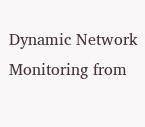Dynamic Network Monitoring from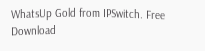WhatsUp Gold from IPSwitch. Free Download